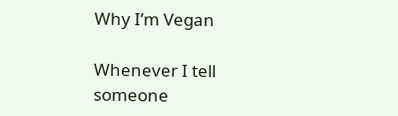Why I’m Vegan

Whenever I tell someone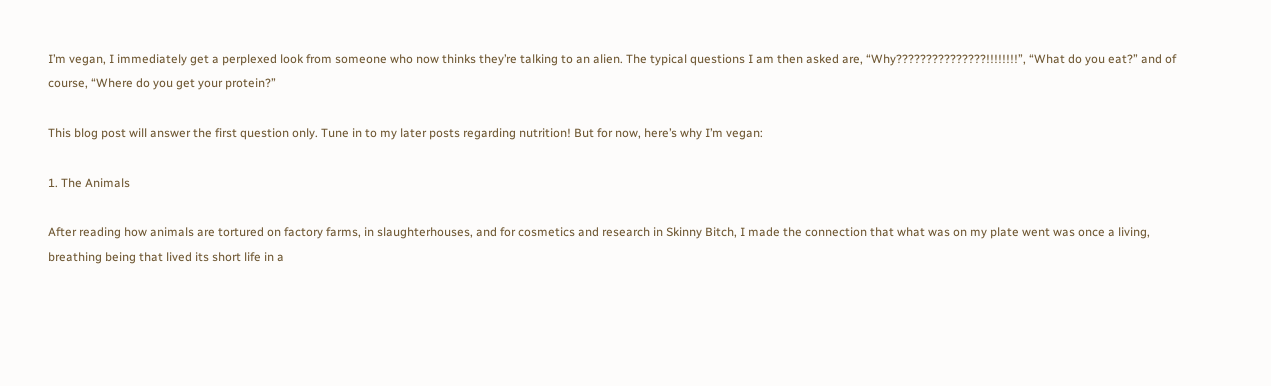I’m vegan, I immediately get a perplexed look from someone who now thinks they’re talking to an alien. The typical questions I am then asked are, “Why???????????????!!!!!!!!”, “What do you eat?” and of course, “Where do you get your protein?”

This blog post will answer the first question only. Tune in to my later posts regarding nutrition! But for now, here’s why I’m vegan:

1. The Animals

After reading how animals are tortured on factory farms, in slaughterhouses, and for cosmetics and research in Skinny Bitch, I made the connection that what was on my plate went was once a living, breathing being that lived its short life in a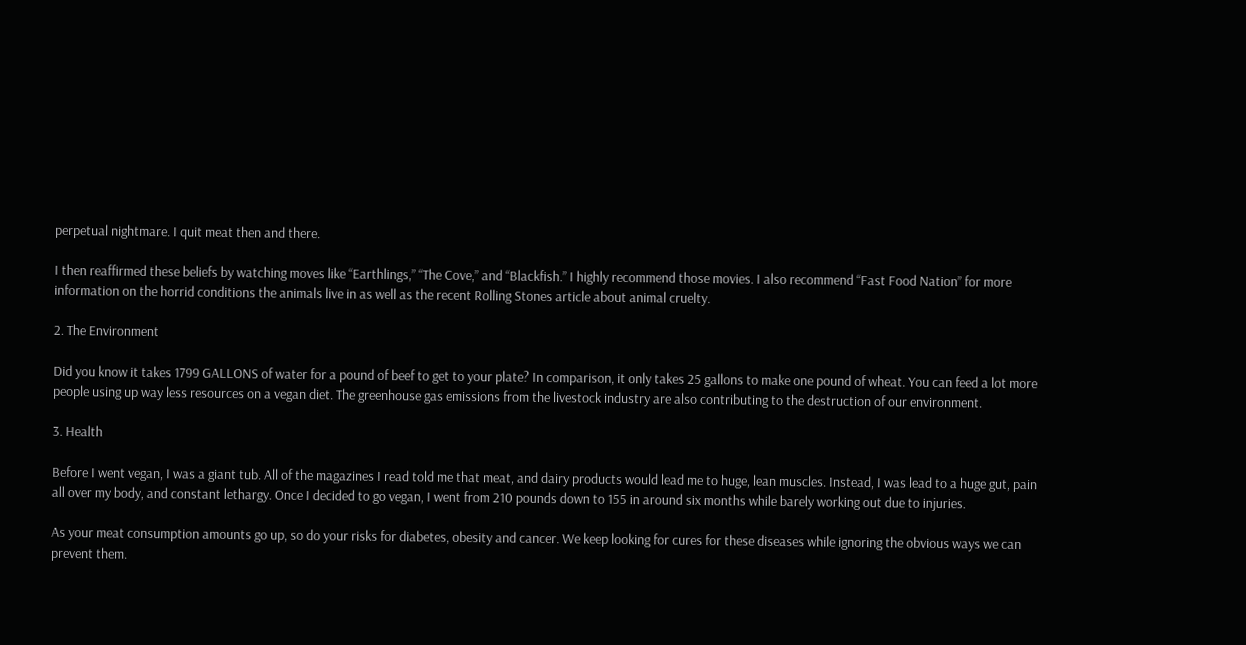perpetual nightmare. I quit meat then and there.

I then reaffirmed these beliefs by watching moves like “Earthlings,” “The Cove,” and “Blackfish.” I highly recommend those movies. I also recommend “Fast Food Nation” for more information on the horrid conditions the animals live in as well as the recent Rolling Stones article about animal cruelty.

2. The Environment

Did you know it takes 1799 GALLONS of water for a pound of beef to get to your plate? In comparison, it only takes 25 gallons to make one pound of wheat. You can feed a lot more people using up way less resources on a vegan diet. The greenhouse gas emissions from the livestock industry are also contributing to the destruction of our environment.

3. Health

Before I went vegan, I was a giant tub. All of the magazines I read told me that meat, and dairy products would lead me to huge, lean muscles. Instead, I was lead to a huge gut, pain all over my body, and constant lethargy. Once I decided to go vegan, I went from 210 pounds down to 155 in around six months while barely working out due to injuries.

As your meat consumption amounts go up, so do your risks for diabetes, obesity and cancer. We keep looking for cures for these diseases while ignoring the obvious ways we can prevent them.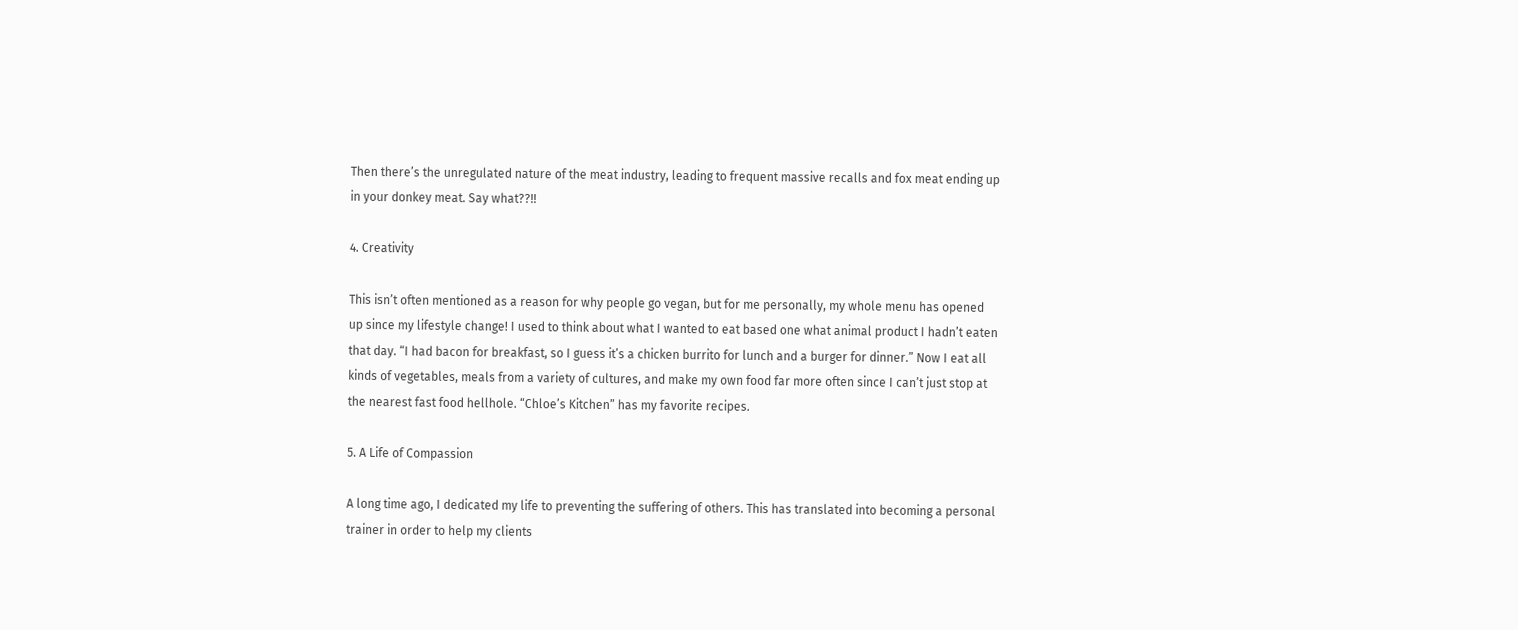Then there’s the unregulated nature of the meat industry, leading to frequent massive recalls and fox meat ending up in your donkey meat. Say what??!!

4. Creativity

This isn’t often mentioned as a reason for why people go vegan, but for me personally, my whole menu has opened up since my lifestyle change! I used to think about what I wanted to eat based one what animal product I hadn’t eaten that day. “I had bacon for breakfast, so I guess it’s a chicken burrito for lunch and a burger for dinner.” Now I eat all kinds of vegetables, meals from a variety of cultures, and make my own food far more often since I can’t just stop at the nearest fast food hellhole. “Chloe’s Kitchen” has my favorite recipes.

5. A Life of Compassion

A long time ago, I dedicated my life to preventing the suffering of others. This has translated into becoming a personal trainer in order to help my clients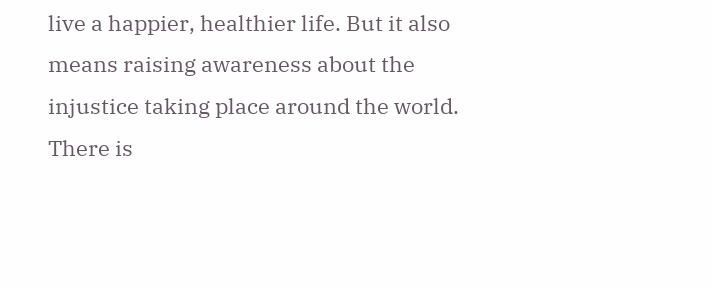live a happier, healthier life. But it also means raising awareness about the injustice taking place around the world. There is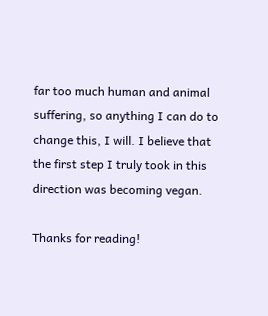far too much human and animal suffering, so anything I can do to change this, I will. I believe that the first step I truly took in this direction was becoming vegan.

Thanks for reading!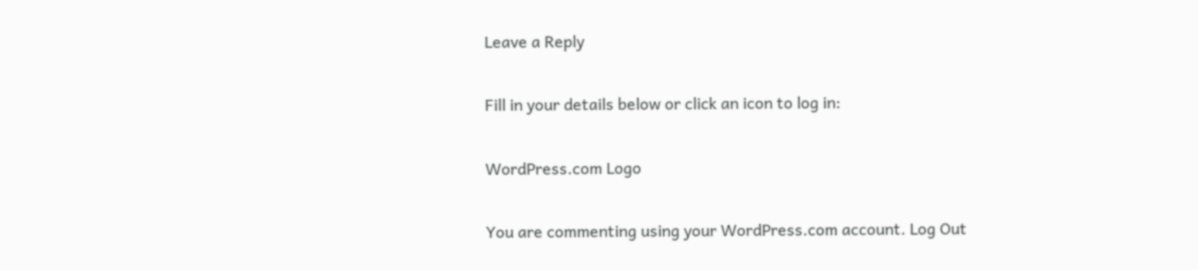Leave a Reply

Fill in your details below or click an icon to log in:

WordPress.com Logo

You are commenting using your WordPress.com account. Log Out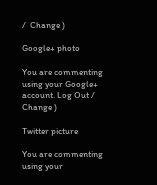/  Change )

Google+ photo

You are commenting using your Google+ account. Log Out /  Change )

Twitter picture

You are commenting using your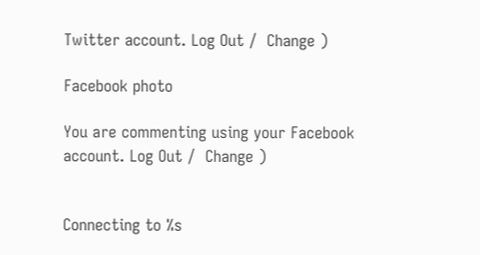Twitter account. Log Out /  Change )

Facebook photo

You are commenting using your Facebook account. Log Out /  Change )


Connecting to %s